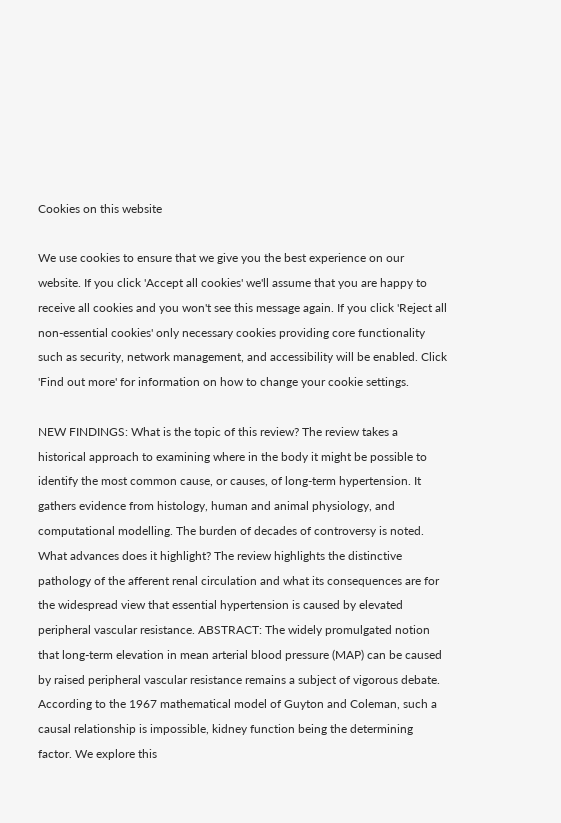Cookies on this website

We use cookies to ensure that we give you the best experience on our website. If you click 'Accept all cookies' we'll assume that you are happy to receive all cookies and you won't see this message again. If you click 'Reject all non-essential cookies' only necessary cookies providing core functionality such as security, network management, and accessibility will be enabled. Click 'Find out more' for information on how to change your cookie settings.

NEW FINDINGS: What is the topic of this review? The review takes a historical approach to examining where in the body it might be possible to identify the most common cause, or causes, of long-term hypertension. It gathers evidence from histology, human and animal physiology, and computational modelling. The burden of decades of controversy is noted. What advances does it highlight? The review highlights the distinctive pathology of the afferent renal circulation and what its consequences are for the widespread view that essential hypertension is caused by elevated peripheral vascular resistance. ABSTRACT: The widely promulgated notion that long-term elevation in mean arterial blood pressure (MAP) can be caused by raised peripheral vascular resistance remains a subject of vigorous debate. According to the 1967 mathematical model of Guyton and Coleman, such a causal relationship is impossible, kidney function being the determining factor. We explore this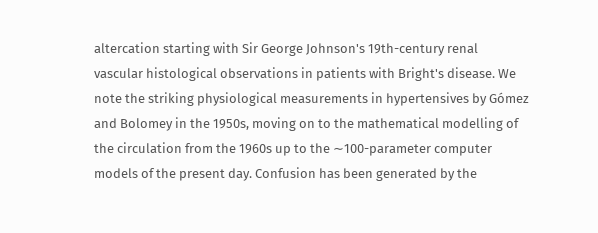altercation starting with Sir George Johnson's 19th-century renal vascular histological observations in patients with Bright's disease. We note the striking physiological measurements in hypertensives by Gómez and Bolomey in the 1950s, moving on to the mathematical modelling of the circulation from the 1960s up to the ∼100-parameter computer models of the present day. Confusion has been generated by the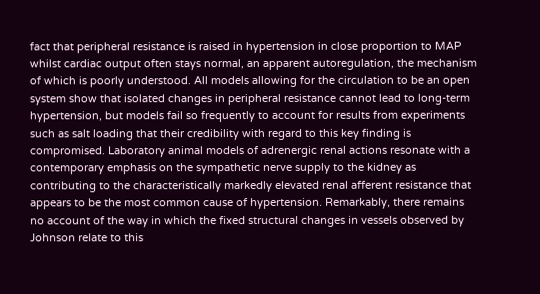fact that peripheral resistance is raised in hypertension in close proportion to MAP whilst cardiac output often stays normal, an apparent autoregulation, the mechanism of which is poorly understood. All models allowing for the circulation to be an open system show that isolated changes in peripheral resistance cannot lead to long-term hypertension, but models fail so frequently to account for results from experiments such as salt loading that their credibility with regard to this key finding is compromised. Laboratory animal models of adrenergic renal actions resonate with a contemporary emphasis on the sympathetic nerve supply to the kidney as contributing to the characteristically markedly elevated renal afferent resistance that appears to be the most common cause of hypertension. Remarkably, there remains no account of the way in which the fixed structural changes in vessels observed by Johnson relate to this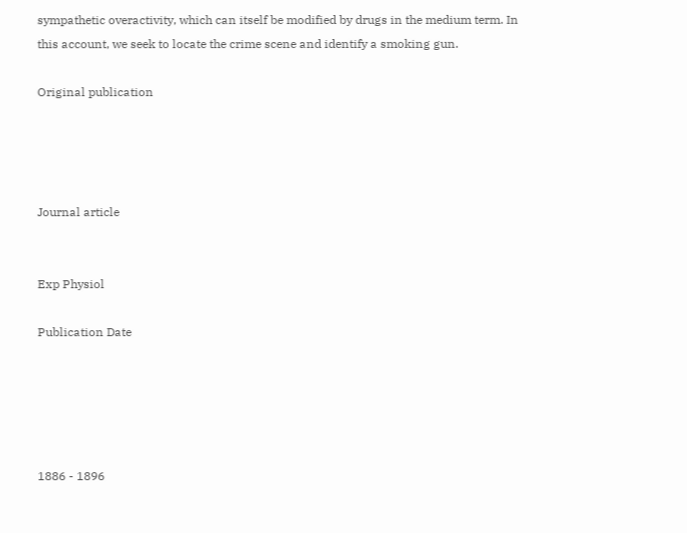sympathetic overactivity, which can itself be modified by drugs in the medium term. In this account, we seek to locate the crime scene and identify a smoking gun.

Original publication




Journal article


Exp Physiol

Publication Date





1886 - 1896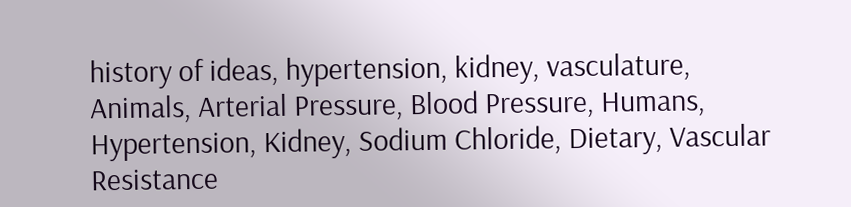history of ideas, hypertension, kidney, vasculature, Animals, Arterial Pressure, Blood Pressure, Humans, Hypertension, Kidney, Sodium Chloride, Dietary, Vascular Resistance